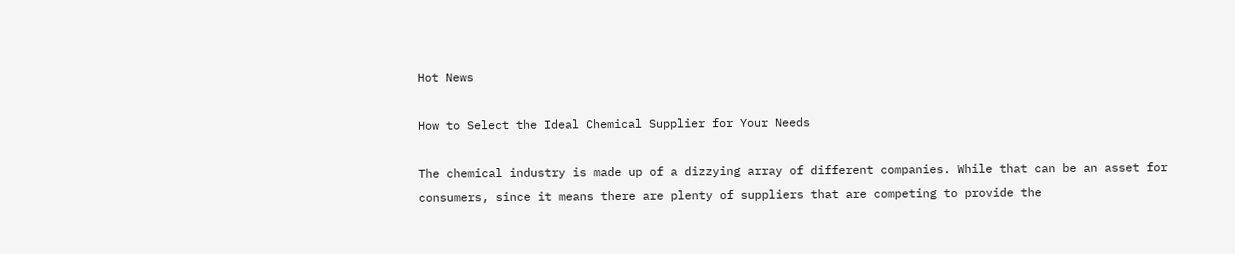Hot News

How to Select the Ideal Chemical Supplier for Your Needs

The chemical industry is made up of a dizzying array of different companies. While that can be an asset for consumers, since it means there are plenty of suppliers that are competing to provide the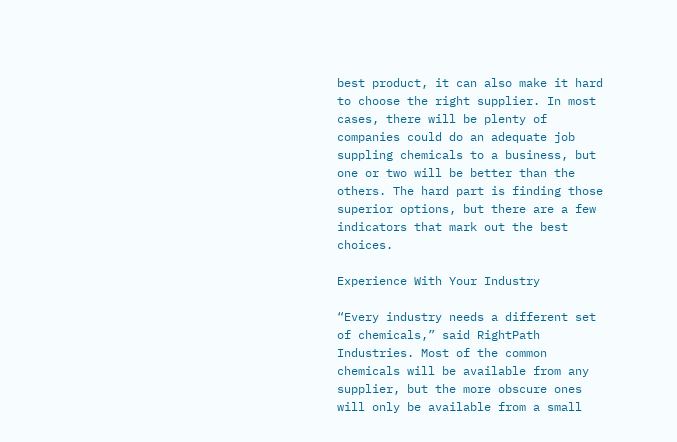best product, it can also make it hard to choose the right supplier. In most cases, there will be plenty of companies could do an adequate job suppling chemicals to a business, but one or two will be better than the others. The hard part is finding those superior options, but there are a few indicators that mark out the best choices.

Experience With Your Industry

“Every industry needs a different set of chemicals,” said RightPath Industries. Most of the common chemicals will be available from any supplier, but the more obscure ones will only be available from a small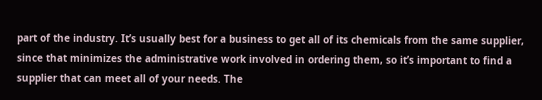part of the industry. It’s usually best for a business to get all of its chemicals from the same supplier, since that minimizes the administrative work involved in ordering them, so it’s important to find a supplier that can meet all of your needs. The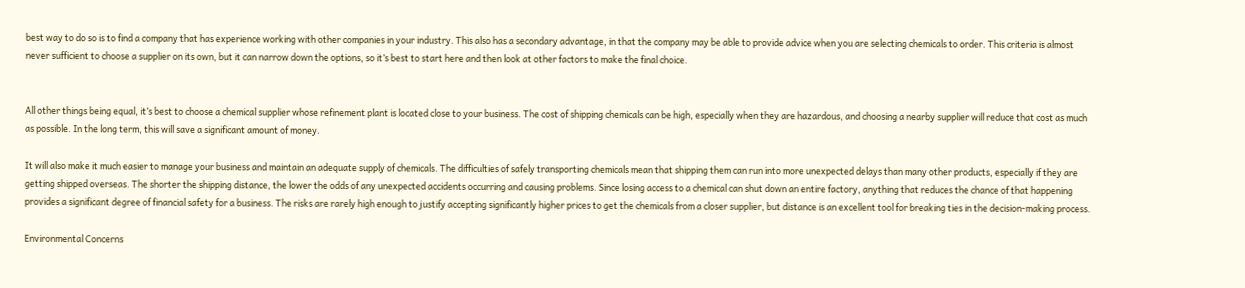best way to do so is to find a company that has experience working with other companies in your industry. This also has a secondary advantage, in that the company may be able to provide advice when you are selecting chemicals to order. This criteria is almost never sufficient to choose a supplier on its own, but it can narrow down the options, so it’s best to start here and then look at other factors to make the final choice.


All other things being equal, it’s best to choose a chemical supplier whose refinement plant is located close to your business. The cost of shipping chemicals can be high, especially when they are hazardous, and choosing a nearby supplier will reduce that cost as much as possible. In the long term, this will save a significant amount of money.

It will also make it much easier to manage your business and maintain an adequate supply of chemicals. The difficulties of safely transporting chemicals mean that shipping them can run into more unexpected delays than many other products, especially if they are getting shipped overseas. The shorter the shipping distance, the lower the odds of any unexpected accidents occurring and causing problems. Since losing access to a chemical can shut down an entire factory, anything that reduces the chance of that happening provides a significant degree of financial safety for a business. The risks are rarely high enough to justify accepting significantly higher prices to get the chemicals from a closer supplier, but distance is an excellent tool for breaking ties in the decision-making process.

Environmental Concerns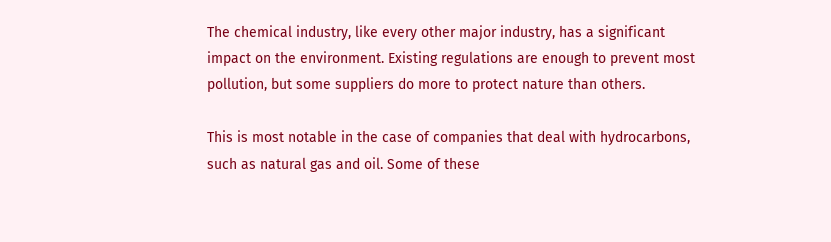The chemical industry, like every other major industry, has a significant impact on the environment. Existing regulations are enough to prevent most pollution, but some suppliers do more to protect nature than others.

This is most notable in the case of companies that deal with hydrocarbons, such as natural gas and oil. Some of these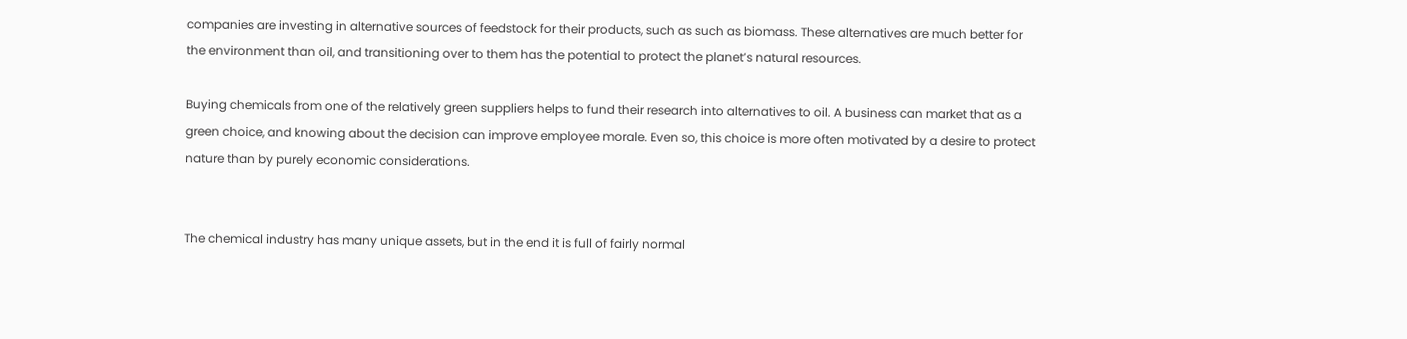companies are investing in alternative sources of feedstock for their products, such as such as biomass. These alternatives are much better for the environment than oil, and transitioning over to them has the potential to protect the planet’s natural resources.

Buying chemicals from one of the relatively green suppliers helps to fund their research into alternatives to oil. A business can market that as a green choice, and knowing about the decision can improve employee morale. Even so, this choice is more often motivated by a desire to protect nature than by purely economic considerations.


The chemical industry has many unique assets, but in the end it is full of fairly normal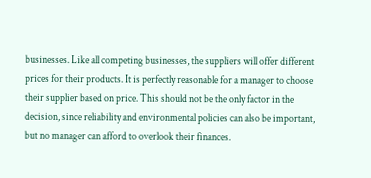businesses. Like all competing businesses, the suppliers will offer different prices for their products. It is perfectly reasonable for a manager to choose their supplier based on price. This should not be the only factor in the decision, since reliability and environmental policies can also be important, but no manager can afford to overlook their finances.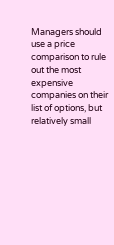Managers should use a price comparison to rule out the most expensive companies on their list of options, but relatively small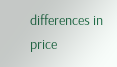differences in price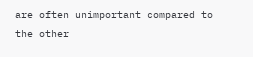are often unimportant compared to the other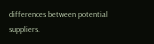differences between potential suppliers.